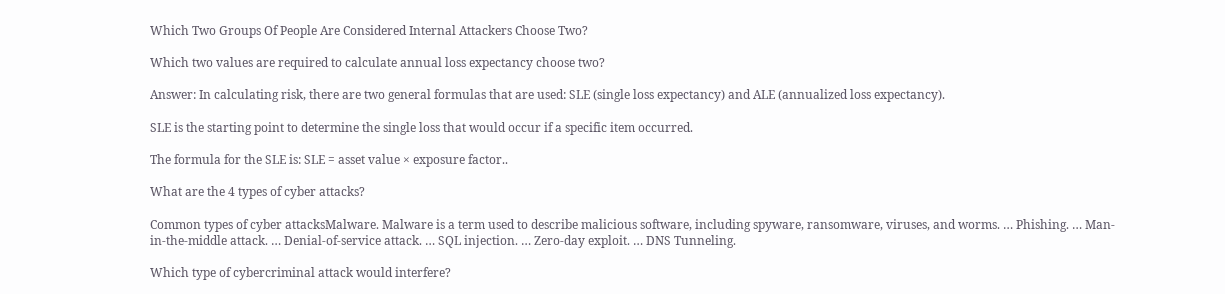Which Two Groups Of People Are Considered Internal Attackers Choose Two?

Which two values are required to calculate annual loss expectancy choose two?

Answer: In calculating risk, there are two general formulas that are used: SLE (single loss expectancy) and ALE (annualized loss expectancy).

SLE is the starting point to determine the single loss that would occur if a specific item occurred.

The formula for the SLE is: SLE = asset value × exposure factor..

What are the 4 types of cyber attacks?

Common types of cyber attacksMalware. Malware is a term used to describe malicious software, including spyware, ransomware, viruses, and worms. … Phishing. … Man-in-the-middle attack. … Denial-of-service attack. … SQL injection. … Zero-day exploit. … DNS Tunneling.

Which type of cybercriminal attack would interfere?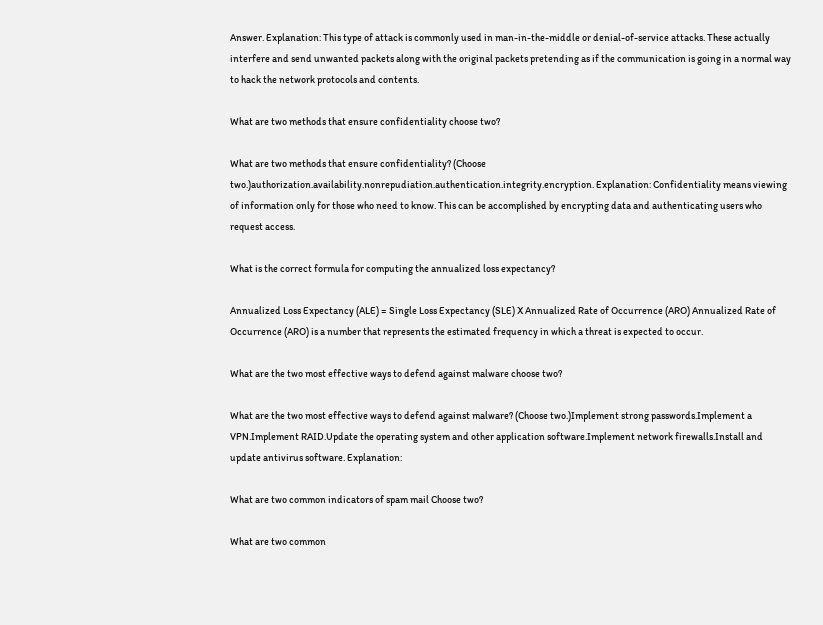Answer. Explanation: This type of attack is commonly used in man-in-the-middle or denial-of-service attacks. These actually interfere and send unwanted packets along with the original packets pretending as if the communication is going in a normal way to hack the network protocols and contents.

What are two methods that ensure confidentiality choose two?

What are two methods that ensure confidentiality? (Choose two.)authorization.availability.nonrepudiation.authentication.integrity.encryption. Explanation: Confidentiality means viewing of information only for those who need to know. This can be accomplished by encrypting data and authenticating users who request access.

What is the correct formula for computing the annualized loss expectancy?

Annualized Loss Expectancy (ALE) = Single Loss Expectancy (SLE) X Annualized Rate of Occurrence (ARO) Annualized Rate of Occurrence (ARO) is a number that represents the estimated frequency in which a threat is expected to occur.

What are the two most effective ways to defend against malware choose two?

What are the two most effective ways to defend against malware? (Choose two.)Implement strong passwords.Implement a VPN.Implement RAID.Update the operating system and other application software.Implement network firewalls.Install and update antivirus software. Explanation:

What are two common indicators of spam mail Choose two?

What are two common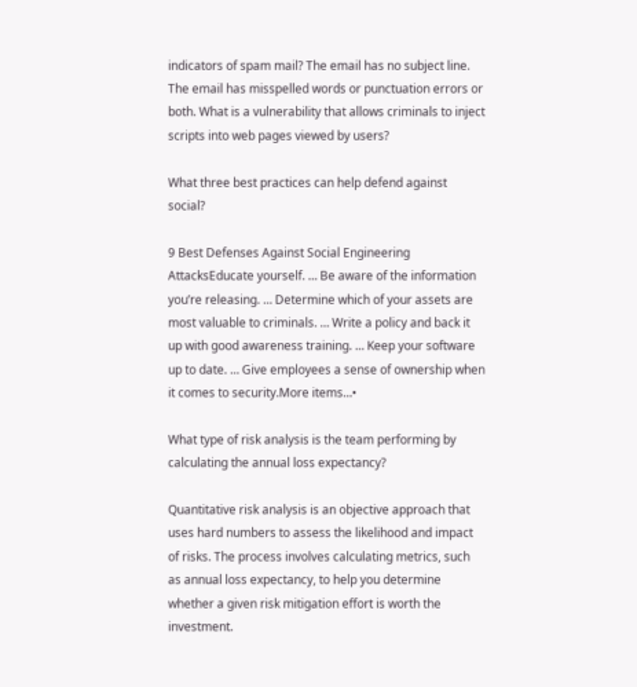indicators of spam mail? The email has no subject line. The email has misspelled words or punctuation errors or both. What is a vulnerability that allows criminals to inject scripts into web pages viewed by users?

What three best practices can help defend against social?

9 Best Defenses Against Social Engineering AttacksEducate yourself. … Be aware of the information you’re releasing. … Determine which of your assets are most valuable to criminals. … Write a policy and back it up with good awareness training. … Keep your software up to date. … Give employees a sense of ownership when it comes to security.More items…•

What type of risk analysis is the team performing by calculating the annual loss expectancy?

Quantitative risk analysis is an objective approach that uses hard numbers to assess the likelihood and impact of risks. The process involves calculating metrics, such as annual loss expectancy, to help you determine whether a given risk mitigation effort is worth the investment.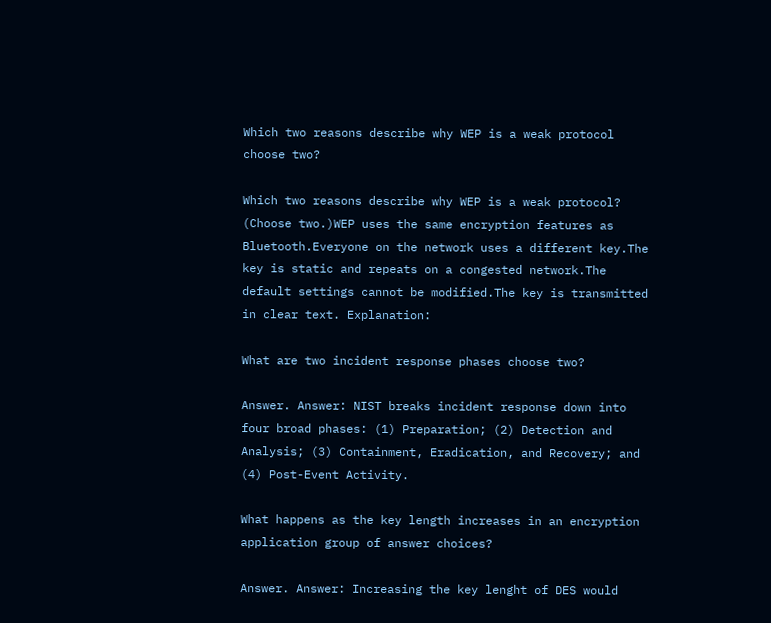Which two reasons describe why WEP is a weak protocol choose two?

Which two reasons describe why WEP is a weak protocol? (Choose two.)WEP uses the same encryption features as Bluetooth.Everyone on the network uses a different key.The key is static and repeats on a congested network.The default settings cannot be modified.The key is transmitted in clear text. Explanation:

What are two incident response phases choose two?

Answer. Answer: NIST breaks incident response down into four broad phases: (1) Preparation; (2) Detection and Analysis; (3) Containment, Eradication, and Recovery; and (4) Post-Event Activity.

What happens as the key length increases in an encryption application group of answer choices?

Answer. Answer: Increasing the key lenght of DES would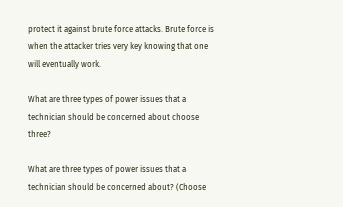protect it against brute force attacks. Brute force is when the attacker tries very key knowing that one will eventually work.

What are three types of power issues that a technician should be concerned about choose three?

What are three types of power issues that a technician should be concerned about? (Choose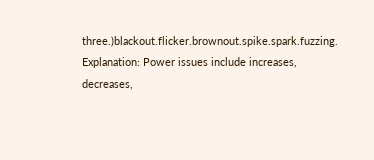three.)blackout.flicker.brownout.spike.spark.fuzzing. Explanation: Power issues include increases, decreases,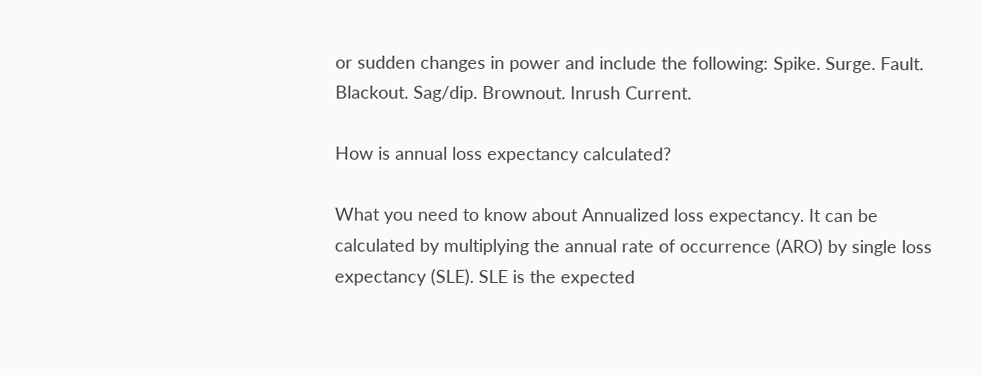or sudden changes in power and include the following: Spike. Surge. Fault. Blackout. Sag/dip. Brownout. Inrush Current.

How is annual loss expectancy calculated?

What you need to know about Annualized loss expectancy. It can be calculated by multiplying the annual rate of occurrence (ARO) by single loss expectancy (SLE). SLE is the expected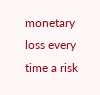monetary loss every time a risk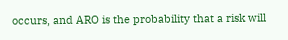occurs, and ARO is the probability that a risk will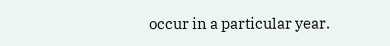occur in a particular year.